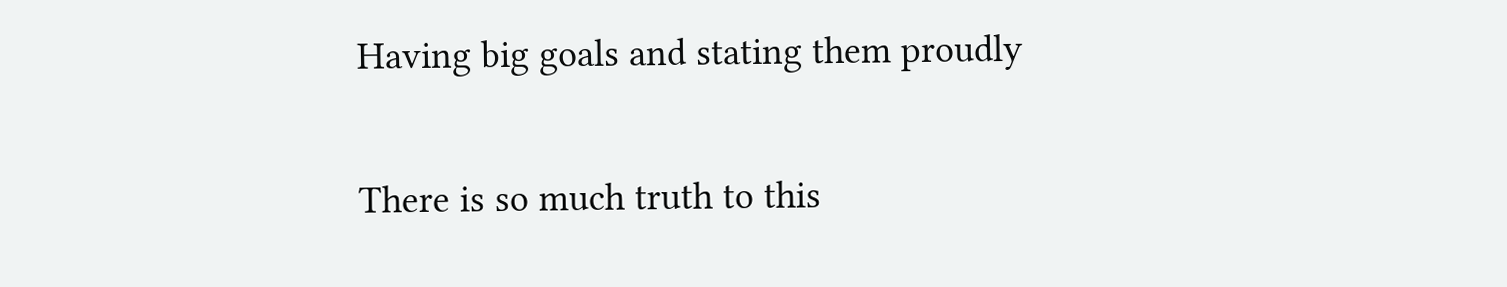Having big goals and stating them proudly

There is so much truth to this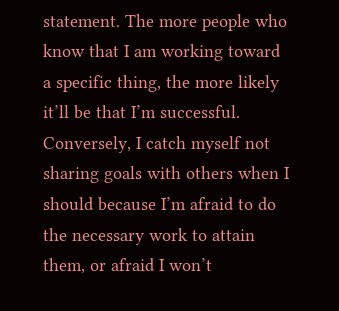statement. The more people who know that I am working toward a specific thing, the more likely it’ll be that I’m successful. Conversely, I catch myself not sharing goals with others when I should because I’m afraid to do the necessary work to attain them, or afraid I won’t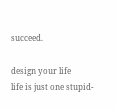succeed.

design your life
life is just one stupid-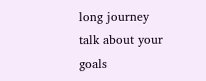long journey
talk about your goals